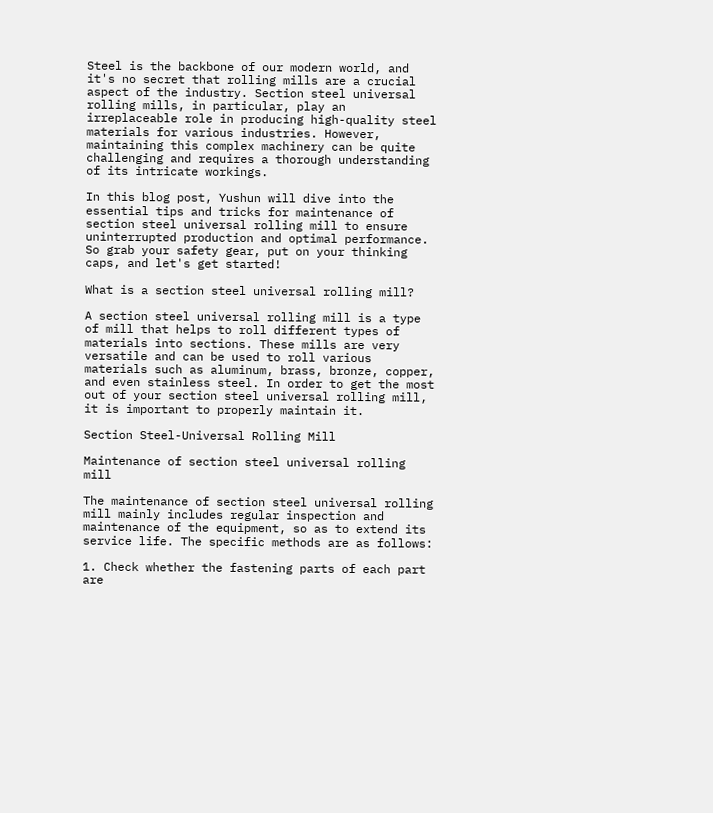Steel is the backbone of our modern world, and it's no secret that rolling mills are a crucial aspect of the industry. Section steel universal rolling mills, in particular, play an irreplaceable role in producing high-quality steel materials for various industries. However, maintaining this complex machinery can be quite challenging and requires a thorough understanding of its intricate workings.

In this blog post, Yushun will dive into the essential tips and tricks for maintenance of section steel universal rolling mill to ensure uninterrupted production and optimal performance. So grab your safety gear, put on your thinking caps, and let's get started!

What is a section steel universal rolling mill?

A section steel universal rolling mill is a type of mill that helps to roll different types of materials into sections. These mills are very versatile and can be used to roll various materials such as aluminum, brass, bronze, copper, and even stainless steel. In order to get the most out of your section steel universal rolling mill, it is important to properly maintain it.

Section Steel-Universal Rolling Mill

Maintenance of section steel universal rolling mill

The maintenance of section steel universal rolling mill mainly includes regular inspection and maintenance of the equipment, so as to extend its service life. The specific methods are as follows:

1. Check whether the fastening parts of each part are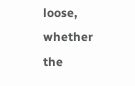loose, whether the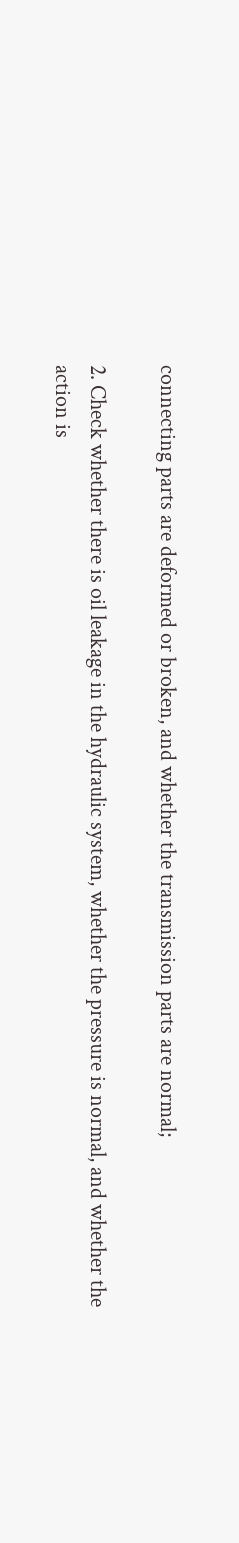connecting parts are deformed or broken, and whether the transmission parts are normal;

2. Check whether there is oil leakage in the hydraulic system, whether the pressure is normal, and whether the action is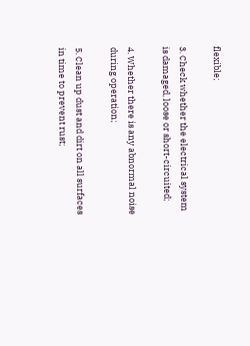flexible;

3. Check whether the electrical system is damaged, loose or short-circuited;

4. Whether there is any abnormal noise during operation;

5. Clean up dust and dirt on all surfaces in time to prevent rust;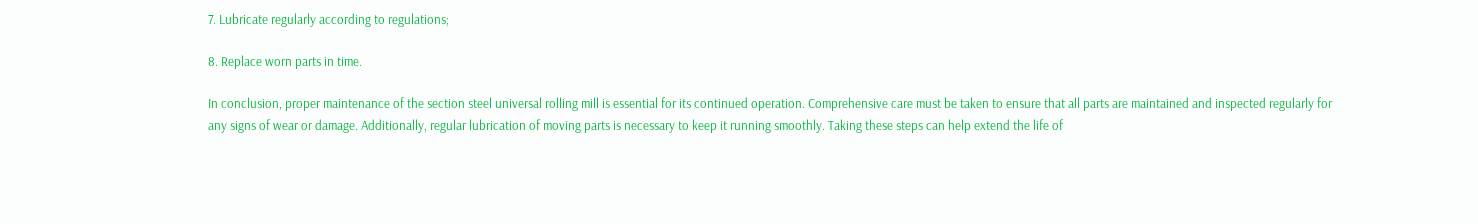7. Lubricate regularly according to regulations;

8. Replace worn parts in time.

In conclusion, proper maintenance of the section steel universal rolling mill is essential for its continued operation. Comprehensive care must be taken to ensure that all parts are maintained and inspected regularly for any signs of wear or damage. Additionally, regular lubrication of moving parts is necessary to keep it running smoothly. Taking these steps can help extend the life of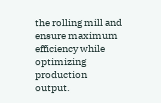the rolling mill and ensure maximum efficiency while optimizing production output.